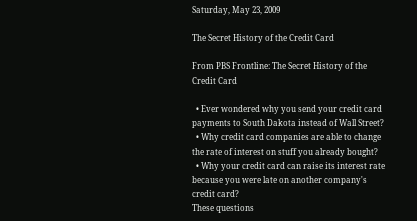Saturday, May 23, 2009

The Secret History of the Credit Card

From PBS Frontline: The Secret History of the Credit Card

  • Ever wondered why you send your credit card payments to South Dakota instead of Wall Street?
  • Why credit card companies are able to change the rate of interest on stuff you already bought?
  • Why your credit card can raise its interest rate because you were late on another company's credit card?
These questions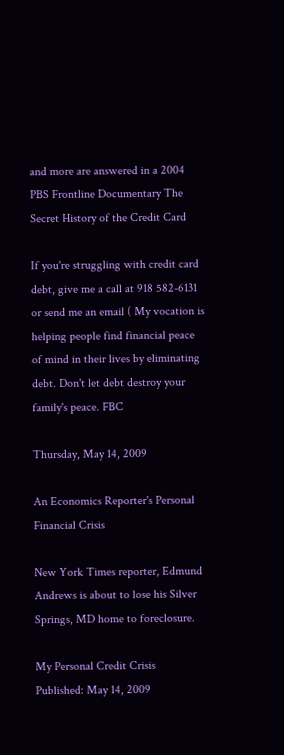and more are answered in a 2004 PBS Frontline Documentary The Secret History of the Credit Card

If you're struggling with credit card debt, give me a call at 918 582-6131 or send me an email ( My vocation is helping people find financial peace of mind in their lives by eliminating debt. Don't let debt destroy your family's peace. FBC

Thursday, May 14, 2009

An Economics Reporter's Personal Financial Crisis

New York Times reporter, Edmund Andrews is about to lose his Silver Springs, MD home to foreclosure.

My Personal Credit Crisis
Published: May 14, 2009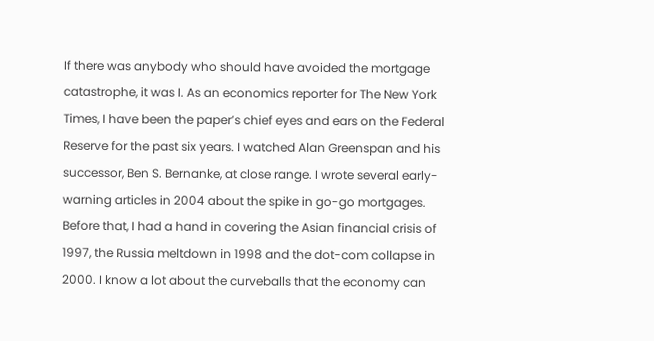If there was anybody who should have avoided the mortgage catastrophe, it was I. As an economics reporter for The New York Times, I have been the paper’s chief eyes and ears on the Federal Reserve for the past six years. I watched Alan Greenspan and his successor, Ben S. Bernanke, at close range. I wrote several early-warning articles in 2004 about the spike in go-go mortgages. Before that, I had a hand in covering the Asian financial crisis of 1997, the Russia meltdown in 1998 and the dot-com collapse in 2000. I know a lot about the curveballs that the economy can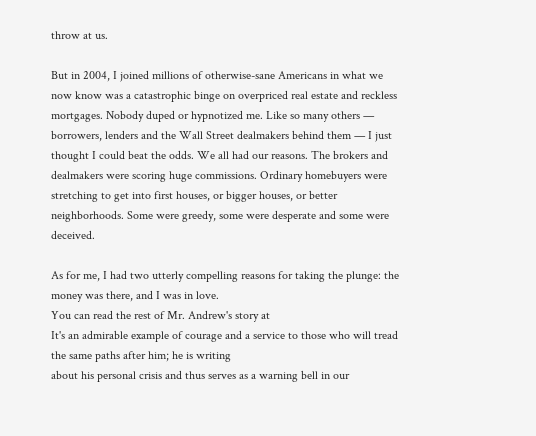throw at us.

But in 2004, I joined millions of otherwise-sane Americans in what we now know was a catastrophic binge on overpriced real estate and reckless mortgages. Nobody duped or hypnotized me. Like so many others — borrowers, lenders and the Wall Street dealmakers behind them — I just thought I could beat the odds. We all had our reasons. The brokers and dealmakers were scoring huge commissions. Ordinary homebuyers were stretching to get into first houses, or bigger houses, or better neighborhoods. Some were greedy, some were desperate and some were deceived.

As for me, I had two utterly compelling reasons for taking the plunge: the money was there, and I was in love.
You can read the rest of Mr. Andrew's story at
It's an admirable example of courage and a service to those who will tread the same paths after him; he is writing
about his personal crisis and thus serves as a warning bell in our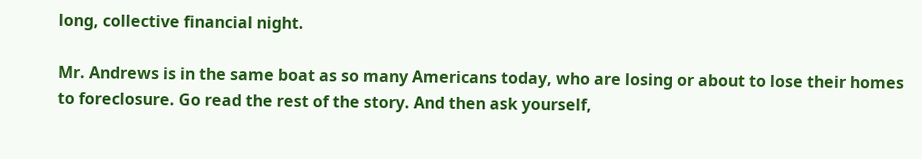long, collective financial night.

Mr. Andrews is in the same boat as so many Americans today, who are losing or about to lose their homes to foreclosure. Go read the rest of the story. And then ask yourself,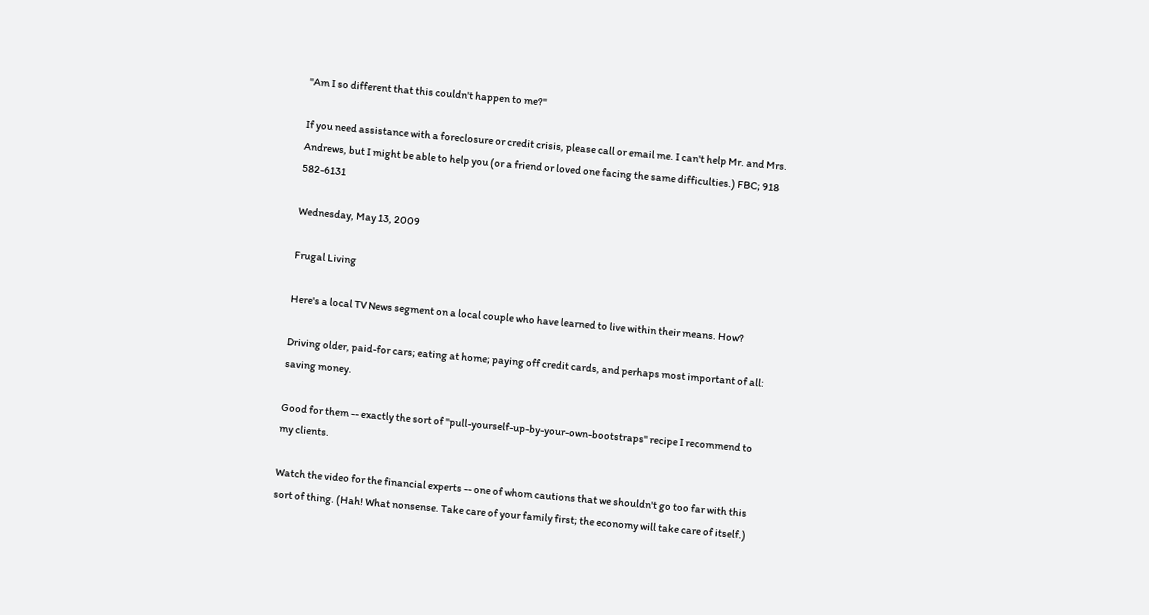"Am I so different that this couldn't happen to me?"

If you need assistance with a foreclosure or credit crisis, please call or email me. I can't help Mr. and Mrs. Andrews, but I might be able to help you (or a friend or loved one facing the same difficulties.) FBC; 918 582-6131

Wednesday, May 13, 2009

Frugal Living

Here's a local TV News segment on a local couple who have learned to live within their means. How?

Driving older, paid-for cars; eating at home; paying off credit cards, and perhaps most important of all: saving money.

Good for them -- exactly the sort of "pull-yourself-up-by-your-own-bootstraps" recipe I recommend to my clients.

Watch the video for the financial experts -- one of whom cautions that we shouldn't go too far with this sort of thing. (Hah! What nonsense. Take care of your family first; the economy will take care of itself.)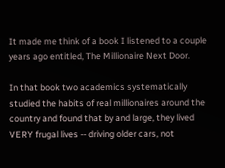It made me think of a book I listened to a couple years ago entitled, The Millionaire Next Door.

In that book two academics systematically studied the habits of real millionaires around the country and found that by and large, they lived VERY frugal lives -- driving older cars, not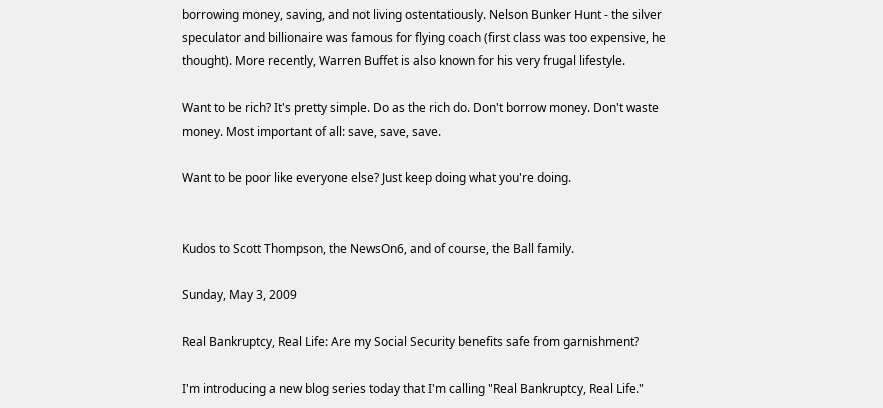borrowing money, saving, and not living ostentatiously. Nelson Bunker Hunt - the silver speculator and billionaire was famous for flying coach (first class was too expensive, he thought). More recently, Warren Buffet is also known for his very frugal lifestyle.

Want to be rich? It's pretty simple. Do as the rich do. Don't borrow money. Don't waste money. Most important of all: save, save, save.

Want to be poor like everyone else? Just keep doing what you're doing.


Kudos to Scott Thompson, the NewsOn6, and of course, the Ball family.

Sunday, May 3, 2009

Real Bankruptcy, Real Life: Are my Social Security benefits safe from garnishment?

I'm introducing a new blog series today that I'm calling "Real Bankruptcy, Real Life."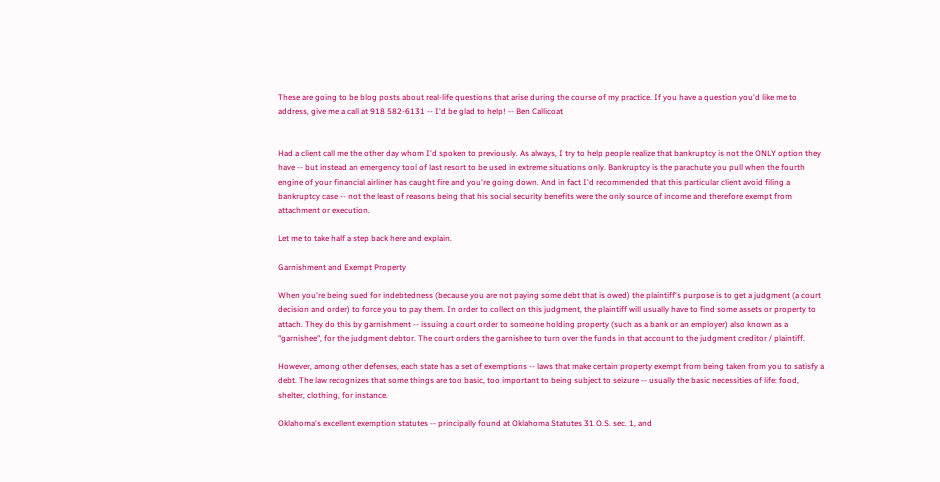These are going to be blog posts about real-life questions that arise during the course of my practice. If you have a question you'd like me to address, give me a call at 918 582-6131 -- I'd be glad to help! -- Ben Callicoat


Had a client call me the other day whom I'd spoken to previously. As always, I try to help people realize that bankruptcy is not the ONLY option they have -- but instead an emergency tool of last resort to be used in extreme situations only. Bankruptcy is the parachute you pull when the fourth engine of your financial airliner has caught fire and you're going down. And in fact I'd recommended that this particular client avoid filing a bankruptcy case -- not the least of reasons being that his social security benefits were the only source of income and therefore exempt from attachment or execution.

Let me to take half a step back here and explain.

Garnishment and Exempt Property

When you're being sued for indebtedness (because you are not paying some debt that is owed) the plaintiff's purpose is to get a judgment (a court decision and order) to force you to pay them. In order to collect on this judgment, the plaintiff will usually have to find some assets or property to attach. They do this by garnishment -- issuing a court order to someone holding property (such as a bank or an employer) also known as a "garnishee", for the judgment debtor. The court orders the garnishee to turn over the funds in that account to the judgment creditor / plaintiff.

However, among other defenses, each state has a set of exemptions -- laws that make certain property exempt from being taken from you to satisfy a debt. The law recognizes that some things are too basic, too important to being subject to seizure -- usually the basic necessities of life: food, shelter, clothing, for instance.

Oklahoma's excellent exemption statutes -- principally found at Oklahoma Statutes 31 O.S. sec. 1, and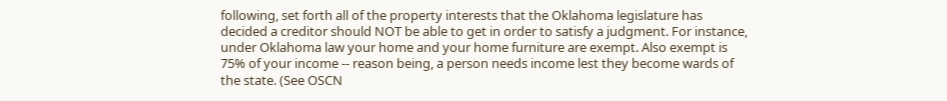following, set forth all of the property interests that the Oklahoma legislature has decided a creditor should NOT be able to get in order to satisfy a judgment. For instance, under Oklahoma law your home and your home furniture are exempt. Also exempt is 75% of your income -- reason being, a person needs income lest they become wards of the state. (See OSCN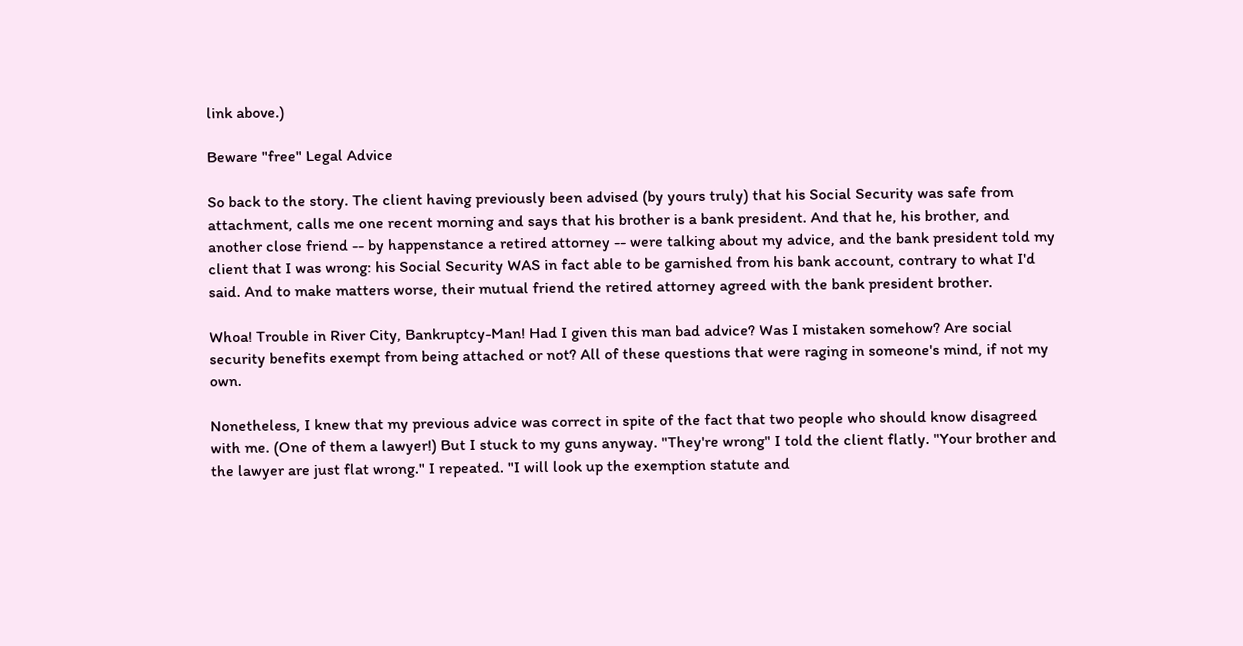link above.)

Beware "free" Legal Advice

So back to the story. The client having previously been advised (by yours truly) that his Social Security was safe from attachment, calls me one recent morning and says that his brother is a bank president. And that he, his brother, and another close friend -- by happenstance a retired attorney -- were talking about my advice, and the bank president told my client that I was wrong: his Social Security WAS in fact able to be garnished from his bank account, contrary to what I'd said. And to make matters worse, their mutual friend the retired attorney agreed with the bank president brother.

Whoa! Trouble in River City, Bankruptcy-Man! Had I given this man bad advice? Was I mistaken somehow? Are social security benefits exempt from being attached or not? All of these questions that were raging in someone's mind, if not my own.

Nonetheless, I knew that my previous advice was correct in spite of the fact that two people who should know disagreed with me. (One of them a lawyer!) But I stuck to my guns anyway. "They're wrong" I told the client flatly. "Your brother and the lawyer are just flat wrong." I repeated. "I will look up the exemption statute and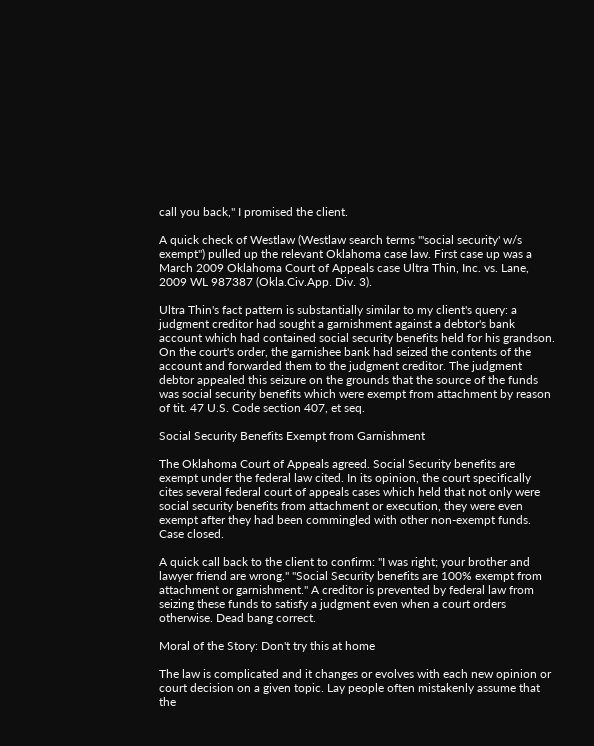call you back," I promised the client.

A quick check of Westlaw (Westlaw search terms "'social security' w/s exempt") pulled up the relevant Oklahoma case law. First case up was a March 2009 Oklahoma Court of Appeals case Ultra Thin, Inc. vs. Lane, 2009 WL 987387 (Okla.Civ.App. Div. 3).

Ultra Thin's fact pattern is substantially similar to my client's query: a judgment creditor had sought a garnishment against a debtor's bank account which had contained social security benefits held for his grandson. On the court's order, the garnishee bank had seized the contents of the account and forwarded them to the judgment creditor. The judgment debtor appealed this seizure on the grounds that the source of the funds was social security benefits which were exempt from attachment by reason of tit. 47 U.S. Code section 407, et seq.

Social Security Benefits Exempt from Garnishment

The Oklahoma Court of Appeals agreed. Social Security benefits are exempt under the federal law cited. In its opinion, the court specifically cites several federal court of appeals cases which held that not only were social security benefits from attachment or execution, they were even exempt after they had been commingled with other non-exempt funds. Case closed.

A quick call back to the client to confirm: "I was right; your brother and lawyer friend are wrong." "Social Security benefits are 100% exempt from attachment or garnishment." A creditor is prevented by federal law from seizing these funds to satisfy a judgment even when a court orders otherwise. Dead bang correct.

Moral of the Story: Don't try this at home

The law is complicated and it changes or evolves with each new opinion or court decision on a given topic. Lay people often mistakenly assume that the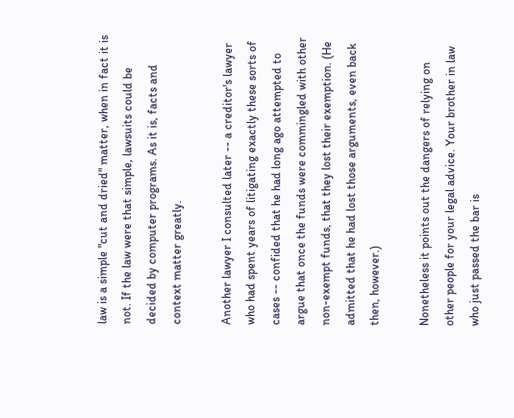law is a simple "cut and dried" matter, when in fact it is not. If the law were that simple, lawsuits could be decided by computer programs. As it is, facts and context matter greatly.

Another lawyer I consulted later -- a creditor's lawyer who had spent years of litigating exactly these sorts of cases -- confided that he had long ago attempted to argue that once the funds were commingled with other non-exempt funds, that they lost their exemption. (He admitted that he had lost those arguments, even back then, however.)

Nonetheless it points out the dangers of relying on other people for your legal advice. Your brother in law who just passed the bar is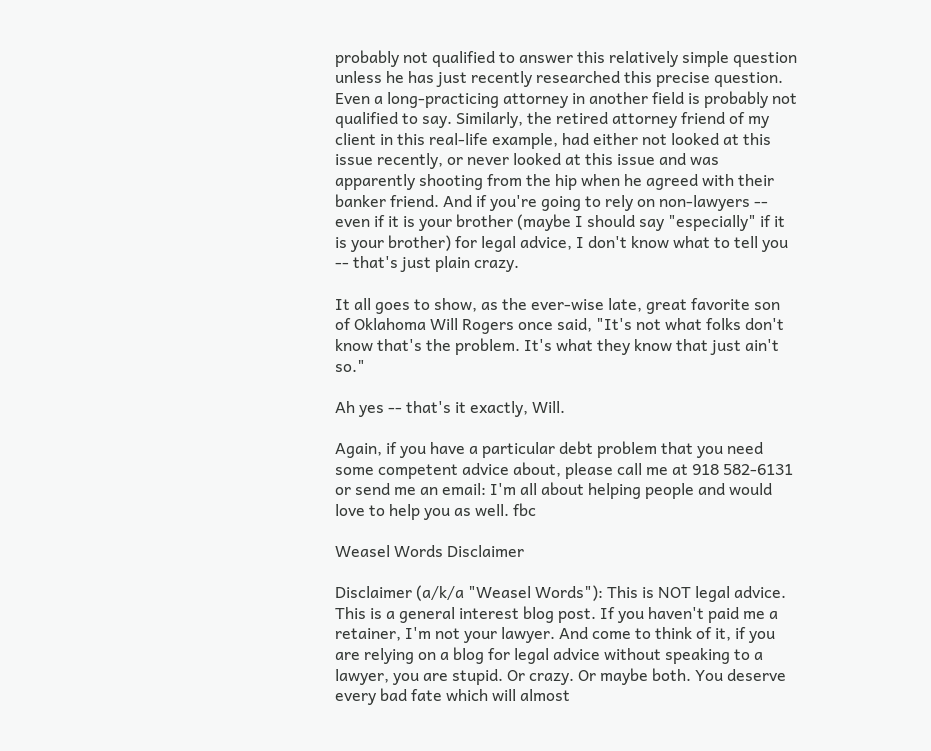probably not qualified to answer this relatively simple question unless he has just recently researched this precise question. Even a long-practicing attorney in another field is probably not qualified to say. Similarly, the retired attorney friend of my client in this real-life example, had either not looked at this issue recently, or never looked at this issue and was apparently shooting from the hip when he agreed with their banker friend. And if you're going to rely on non-lawyers -- even if it is your brother (maybe I should say "especially" if it is your brother) for legal advice, I don't know what to tell you -- that's just plain crazy.

It all goes to show, as the ever-wise late, great favorite son of Oklahoma Will Rogers once said, "It's not what folks don't know that's the problem. It's what they know that just ain't so."

Ah yes -- that's it exactly, Will.

Again, if you have a particular debt problem that you need some competent advice about, please call me at 918 582-6131 or send me an email: I'm all about helping people and would love to help you as well. fbc

Weasel Words Disclaimer

Disclaimer (a/k/a "Weasel Words"): This is NOT legal advice. This is a general interest blog post. If you haven't paid me a retainer, I'm not your lawyer. And come to think of it, if you are relying on a blog for legal advice without speaking to a lawyer, you are stupid. Or crazy. Or maybe both. You deserve every bad fate which will almost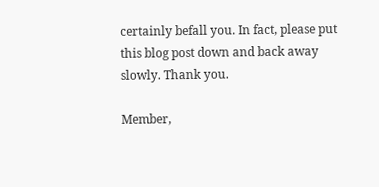certainly befall you. In fact, please put this blog post down and back away slowly. Thank you.

Member,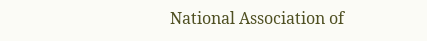National Association of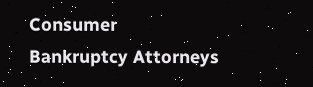Consumer Bankruptcy Attorneys